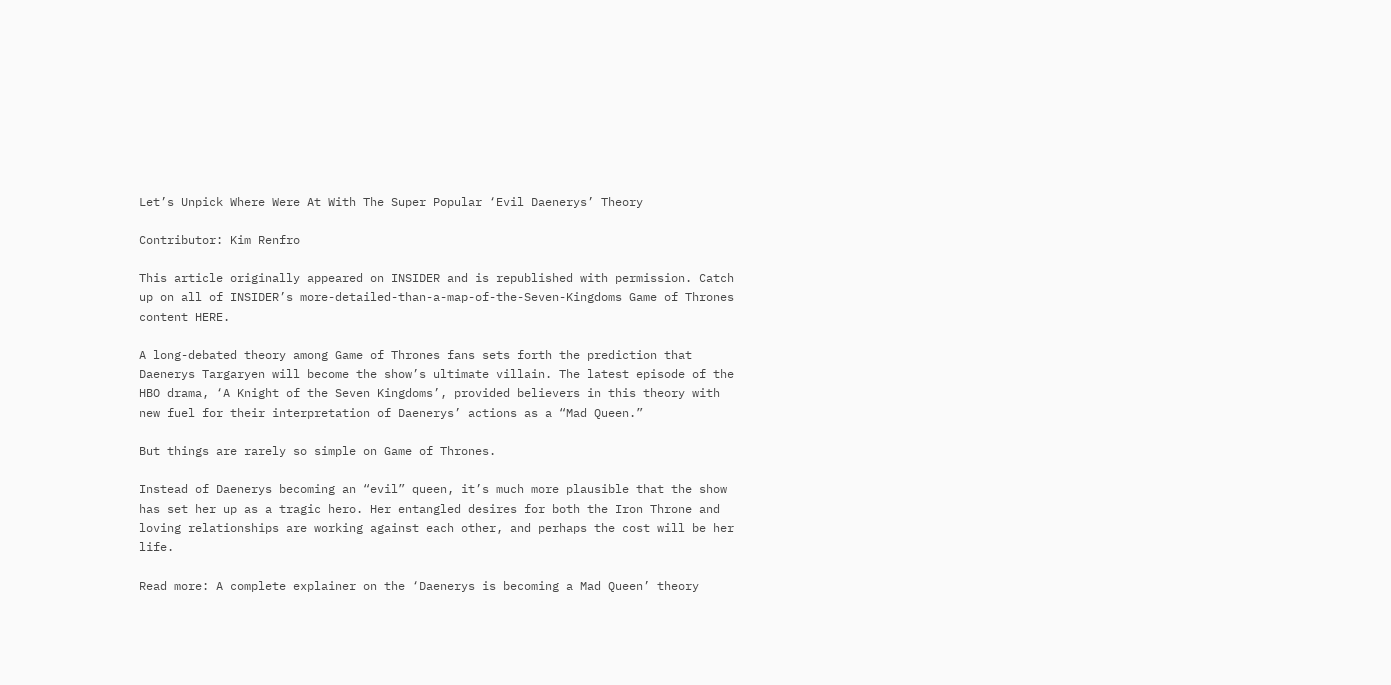Let’s Unpick Where Were At With The Super Popular ‘Evil Daenerys’ Theory

Contributor: Kim Renfro

This article originally appeared on INSIDER and is republished with permission. Catch up on all of INSIDER’s more-detailed-than-a-map-of-the-Seven-Kingdoms Game of Thrones content HERE.

A long-debated theory among Game of Thrones fans sets forth the prediction that Daenerys Targaryen will become the show’s ultimate villain. The latest episode of the HBO drama, ‘A Knight of the Seven Kingdoms’, provided believers in this theory with new fuel for their interpretation of Daenerys’ actions as a “Mad Queen.”

But things are rarely so simple on Game of Thrones.

Instead of Daenerys becoming an “evil” queen, it’s much more plausible that the show has set her up as a tragic hero. Her entangled desires for both the Iron Throne and loving relationships are working against each other, and perhaps the cost will be her life.

Read more: A complete explainer on the ‘Daenerys is becoming a Mad Queen’ theory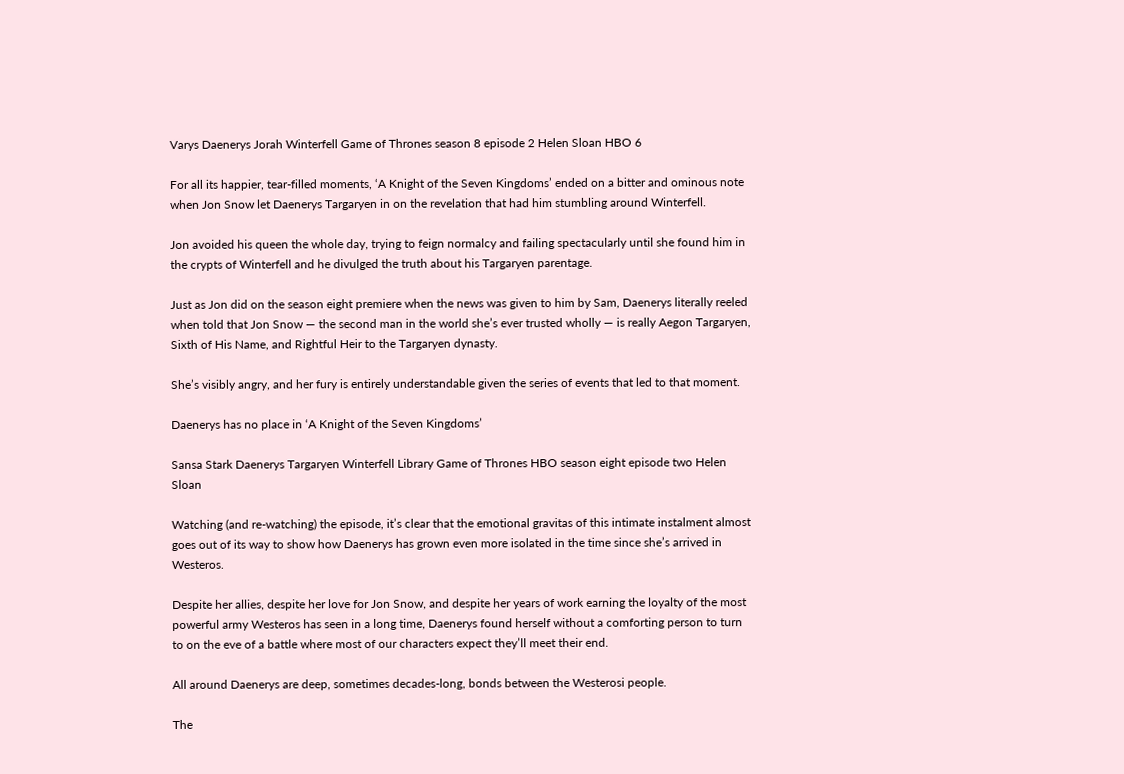Varys Daenerys Jorah Winterfell Game of Thrones season 8 episode 2 Helen Sloan HBO 6

For all its happier, tear-filled moments, ‘A Knight of the Seven Kingdoms’ ended on a bitter and ominous note when Jon Snow let Daenerys Targaryen in on the revelation that had him stumbling around Winterfell.

Jon avoided his queen the whole day, trying to feign normalcy and failing spectacularly until she found him in the crypts of Winterfell and he divulged the truth about his Targaryen parentage.

Just as Jon did on the season eight premiere when the news was given to him by Sam, Daenerys literally reeled when told that Jon Snow — the second man in the world she’s ever trusted wholly — is really Aegon Targaryen, Sixth of His Name, and Rightful Heir to the Targaryen dynasty.

She’s visibly angry, and her fury is entirely understandable given the series of events that led to that moment.

Daenerys has no place in ‘A Knight of the Seven Kingdoms’

Sansa Stark Daenerys Targaryen Winterfell Library Game of Thrones HBO season eight episode two Helen Sloan

Watching (and re-watching) the episode, it’s clear that the emotional gravitas of this intimate instalment almost goes out of its way to show how Daenerys has grown even more isolated in the time since she’s arrived in Westeros.

Despite her allies, despite her love for Jon Snow, and despite her years of work earning the loyalty of the most powerful army Westeros has seen in a long time, Daenerys found herself without a comforting person to turn to on the eve of a battle where most of our characters expect they’ll meet their end.

All around Daenerys are deep, sometimes decades-long, bonds between the Westerosi people.

The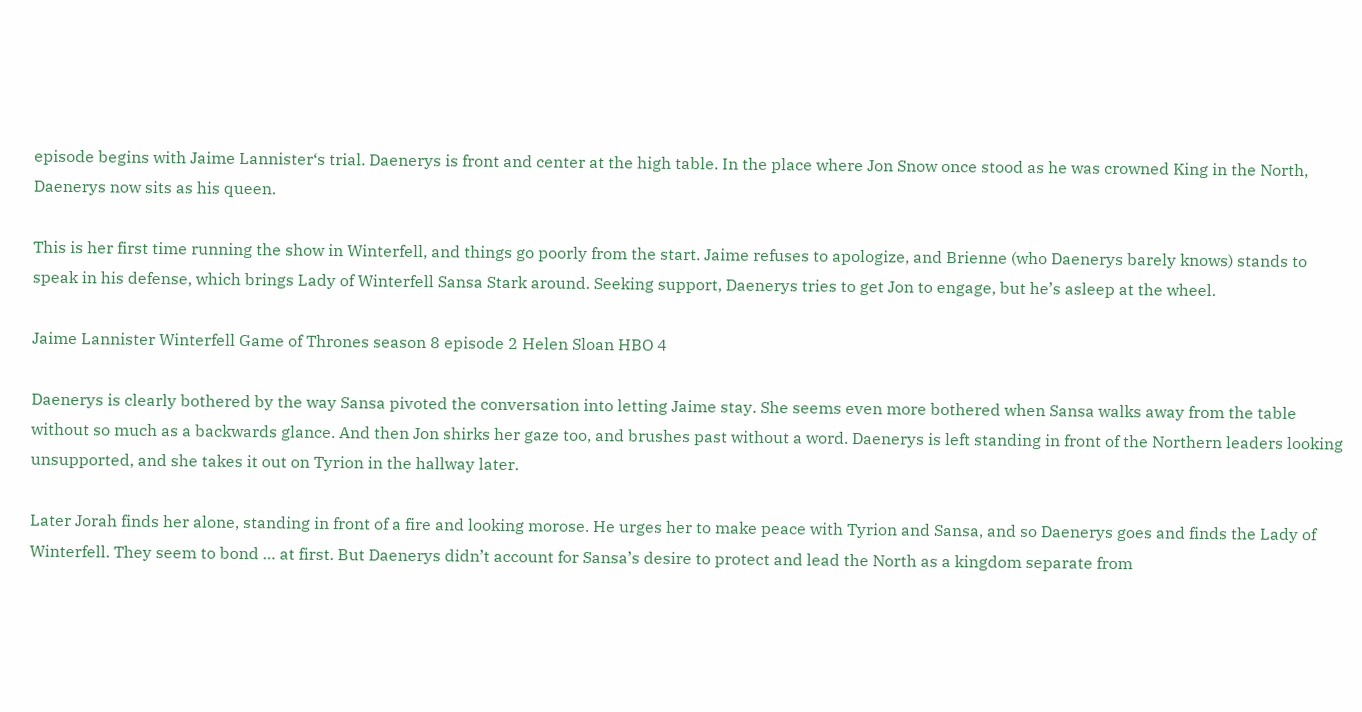episode begins with Jaime Lannister‘s trial. Daenerys is front and center at the high table. In the place where Jon Snow once stood as he was crowned King in the North, Daenerys now sits as his queen.

This is her first time running the show in Winterfell, and things go poorly from the start. Jaime refuses to apologize, and Brienne (who Daenerys barely knows) stands to speak in his defense, which brings Lady of Winterfell Sansa Stark around. Seeking support, Daenerys tries to get Jon to engage, but he’s asleep at the wheel.

Jaime Lannister Winterfell Game of Thrones season 8 episode 2 Helen Sloan HBO 4

Daenerys is clearly bothered by the way Sansa pivoted the conversation into letting Jaime stay. She seems even more bothered when Sansa walks away from the table without so much as a backwards glance. And then Jon shirks her gaze too, and brushes past without a word. Daenerys is left standing in front of the Northern leaders looking unsupported, and she takes it out on Tyrion in the hallway later.

Later Jorah finds her alone, standing in front of a fire and looking morose. He urges her to make peace with Tyrion and Sansa, and so Daenerys goes and finds the Lady of Winterfell. They seem to bond … at first. But Daenerys didn’t account for Sansa’s desire to protect and lead the North as a kingdom separate from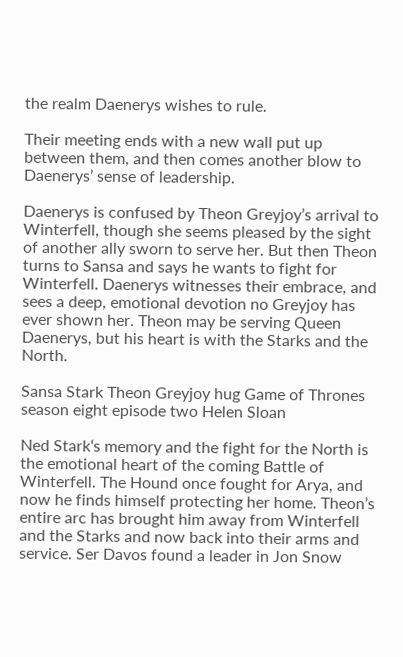the realm Daenerys wishes to rule.

Their meeting ends with a new wall put up between them, and then comes another blow to Daenerys’ sense of leadership.

Daenerys is confused by Theon Greyjoy’s arrival to Winterfell, though she seems pleased by the sight of another ally sworn to serve her. But then Theon turns to Sansa and says he wants to fight for Winterfell. Daenerys witnesses their embrace, and sees a deep, emotional devotion no Greyjoy has ever shown her. Theon may be serving Queen Daenerys, but his heart is with the Starks and the North.

Sansa Stark Theon Greyjoy hug Game of Thrones season eight episode two Helen Sloan

Ned Stark‘s memory and the fight for the North is the emotional heart of the coming Battle of Winterfell. The Hound once fought for Arya, and now he finds himself protecting her home. Theon’s entire arc has brought him away from Winterfell and the Starks and now back into their arms and service. Ser Davos found a leader in Jon Snow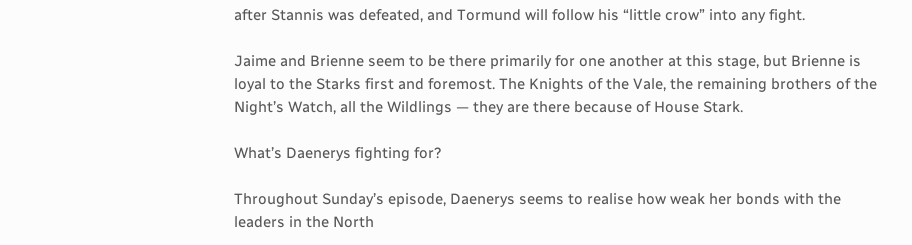after Stannis was defeated, and Tormund will follow his “little crow” into any fight.

Jaime and Brienne seem to be there primarily for one another at this stage, but Brienne is loyal to the Starks first and foremost. The Knights of the Vale, the remaining brothers of the Night’s Watch, all the Wildlings — they are there because of House Stark.

What’s Daenerys fighting for?

Throughout Sunday’s episode, Daenerys seems to realise how weak her bonds with the leaders in the North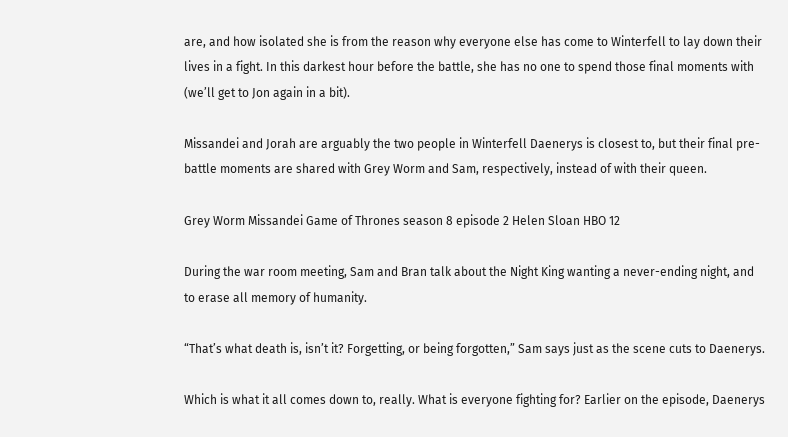are, and how isolated she is from the reason why everyone else has come to Winterfell to lay down their lives in a fight. In this darkest hour before the battle, she has no one to spend those final moments with (we’ll get to Jon again in a bit).

Missandei and Jorah are arguably the two people in Winterfell Daenerys is closest to, but their final pre-battle moments are shared with Grey Worm and Sam, respectively, instead of with their queen.

Grey Worm Missandei Game of Thrones season 8 episode 2 Helen Sloan HBO 12

During the war room meeting, Sam and Bran talk about the Night King wanting a never-ending night, and to erase all memory of humanity.

“That’s what death is, isn’t it? Forgetting, or being forgotten,” Sam says just as the scene cuts to Daenerys.

Which is what it all comes down to, really. What is everyone fighting for? Earlier on the episode, Daenerys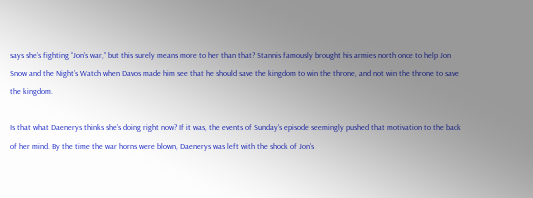says she’s fighting “Jon’s war,” but this surely means more to her than that? Stannis famously brought his armies north once to help Jon Snow and the Night’s Watch when Davos made him see that he should save the kingdom to win the throne, and not win the throne to save the kingdom.

Is that what Daenerys thinks she’s doing right now? If it was, the events of Sunday’s episode seemingly pushed that motivation to the back of her mind. By the time the war horns were blown, Daenerys was left with the shock of Jon’s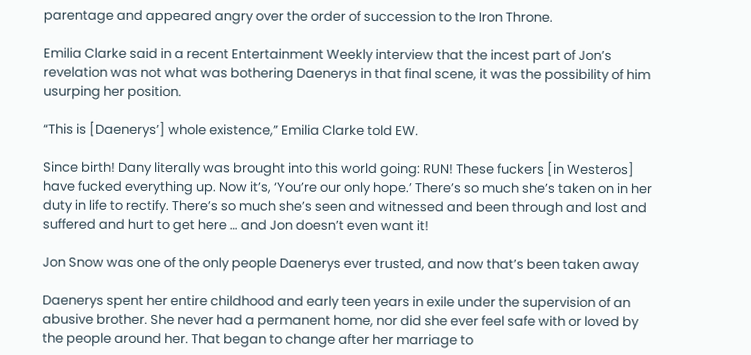parentage and appeared angry over the order of succession to the Iron Throne.

Emilia Clarke said in a recent Entertainment Weekly interview that the incest part of Jon’s revelation was not what was bothering Daenerys in that final scene, it was the possibility of him usurping her position.

“This is [Daenerys’] whole existence,” Emilia Clarke told EW.

Since birth! Dany literally was brought into this world going: RUN! These fuckers [in Westeros] have fucked everything up. Now it’s, ‘You’re our only hope.’ There’s so much she’s taken on in her duty in life to rectify. There’s so much she’s seen and witnessed and been through and lost and suffered and hurt to get here … and Jon doesn’t even want it!

Jon Snow was one of the only people Daenerys ever trusted, and now that’s been taken away

Daenerys spent her entire childhood and early teen years in exile under the supervision of an abusive brother. She never had a permanent home, nor did she ever feel safe with or loved by the people around her. That began to change after her marriage to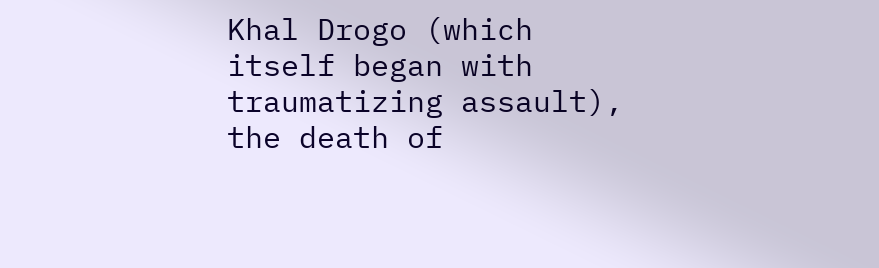Khal Drogo (which itself began with traumatizing assault), the death of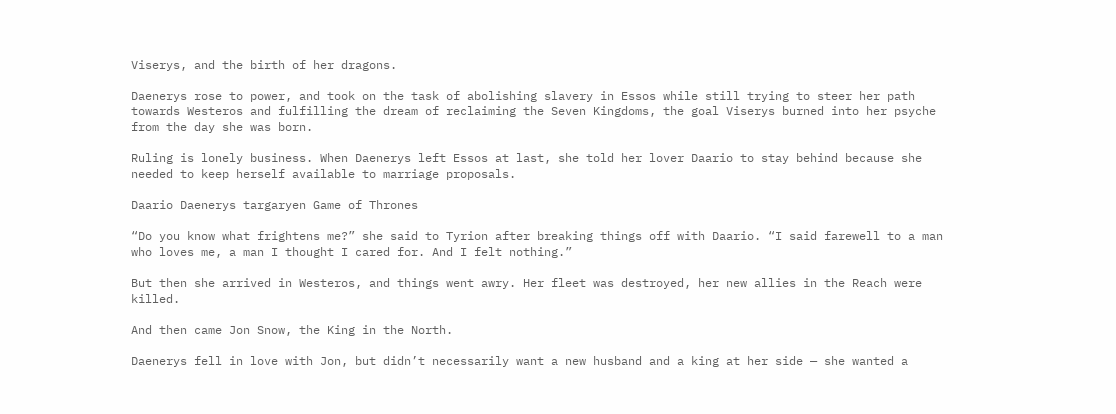Viserys, and the birth of her dragons.

Daenerys rose to power, and took on the task of abolishing slavery in Essos while still trying to steer her path towards Westeros and fulfilling the dream of reclaiming the Seven Kingdoms, the goal Viserys burned into her psyche from the day she was born.

Ruling is lonely business. When Daenerys left Essos at last, she told her lover Daario to stay behind because she needed to keep herself available to marriage proposals.

Daario Daenerys targaryen Game of Thrones

“Do you know what frightens me?” she said to Tyrion after breaking things off with Daario. “I said farewell to a man who loves me, a man I thought I cared for. And I felt nothing.”

But then she arrived in Westeros, and things went awry. Her fleet was destroyed, her new allies in the Reach were killed.

And then came Jon Snow, the King in the North.

Daenerys fell in love with Jon, but didn’t necessarily want a new husband and a king at her side — she wanted a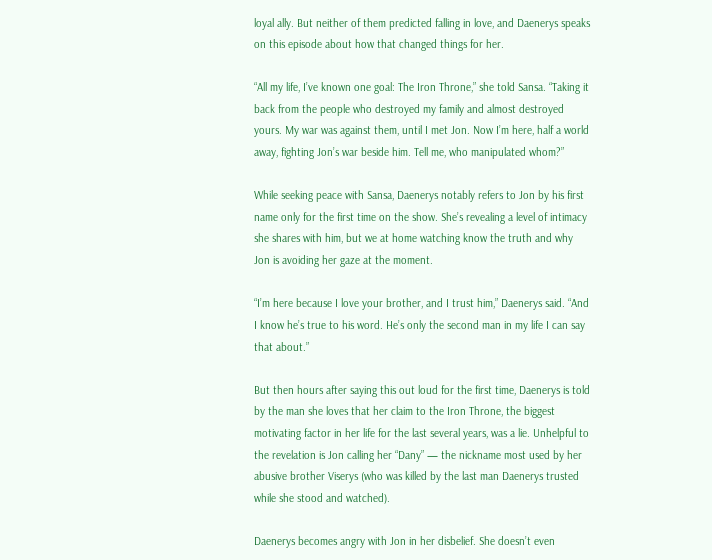loyal ally. But neither of them predicted falling in love, and Daenerys speaks on this episode about how that changed things for her.

“All my life, I’ve known one goal: The Iron Throne,” she told Sansa. “Taking it back from the people who destroyed my family and almost destroyed yours. My war was against them, until I met Jon. Now I’m here, half a world away, fighting Jon’s war beside him. Tell me, who manipulated whom?”

While seeking peace with Sansa, Daenerys notably refers to Jon by his first name only for the first time on the show. She’s revealing a level of intimacy she shares with him, but we at home watching know the truth and why Jon is avoiding her gaze at the moment.

“I’m here because I love your brother, and I trust him,” Daenerys said. “And I know he’s true to his word. He’s only the second man in my life I can say that about.”

But then hours after saying this out loud for the first time, Daenerys is told by the man she loves that her claim to the Iron Throne, the biggest motivating factor in her life for the last several years, was a lie. Unhelpful to the revelation is Jon calling her “Dany” — the nickname most used by her abusive brother Viserys (who was killed by the last man Daenerys trusted while she stood and watched).

Daenerys becomes angry with Jon in her disbelief. She doesn’t even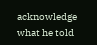acknowledge what he told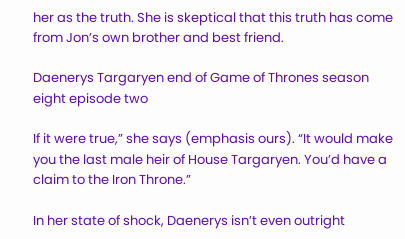her as the truth. She is skeptical that this truth has come from Jon’s own brother and best friend.

Daenerys Targaryen end of Game of Thrones season eight episode two

If it were true,” she says (emphasis ours). “It would make you the last male heir of House Targaryen. You’d have a claim to the Iron Throne.”

In her state of shock, Daenerys isn’t even outright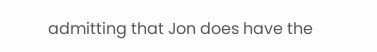admitting that Jon does have the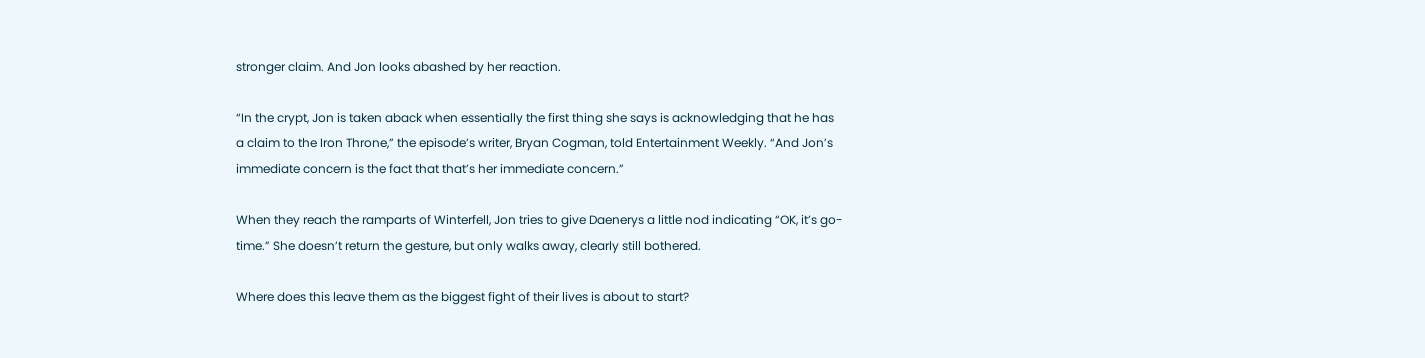stronger claim. And Jon looks abashed by her reaction.

“In the crypt, Jon is taken aback when essentially the first thing she says is acknowledging that he has a claim to the Iron Throne,” the episode’s writer, Bryan Cogman, told Entertainment Weekly. “And Jon’s immediate concern is the fact that that’s her immediate concern.”

When they reach the ramparts of Winterfell, Jon tries to give Daenerys a little nod indicating “OK, it’s go-time.” She doesn’t return the gesture, but only walks away, clearly still bothered.

Where does this leave them as the biggest fight of their lives is about to start?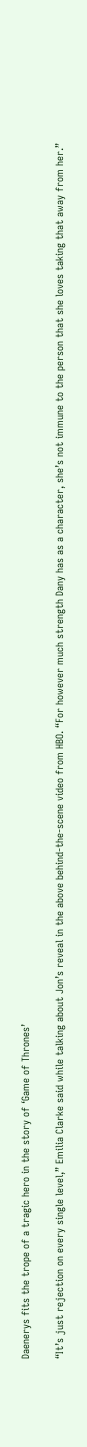Daenerys fits the trope of a tragic hero in the story of ‘Game of Thrones’

“It’s just rejection on every single level,” Emilia Clarke said while talking about Jon’s reveal in the above behind-the-scene video from HBO. “For however much strength Dany has as a character, she’s not immune to the person that she loves taking that away from her.”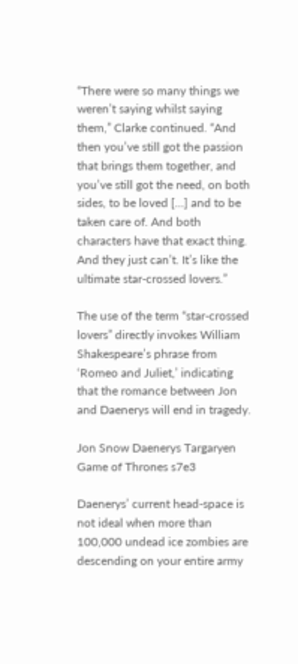“There were so many things we weren’t saying whilst saying them,” Clarke continued. “And then you’ve still got the passion that brings them together, and you’ve still got the need, on both sides, to be loved […] and to be taken care of. And both characters have that exact thing. And they just can’t. It’s like the ultimate star-crossed lovers.”

The use of the term “star-crossed lovers” directly invokes William Shakespeare’s phrase from ‘Romeo and Juliet,’ indicating that the romance between Jon and Daenerys will end in tragedy.

Jon Snow Daenerys Targaryen Game of Thrones s7e3

Daenerys’ current head-space is not ideal when more than 100,000 undead ice zombies are descending on your entire army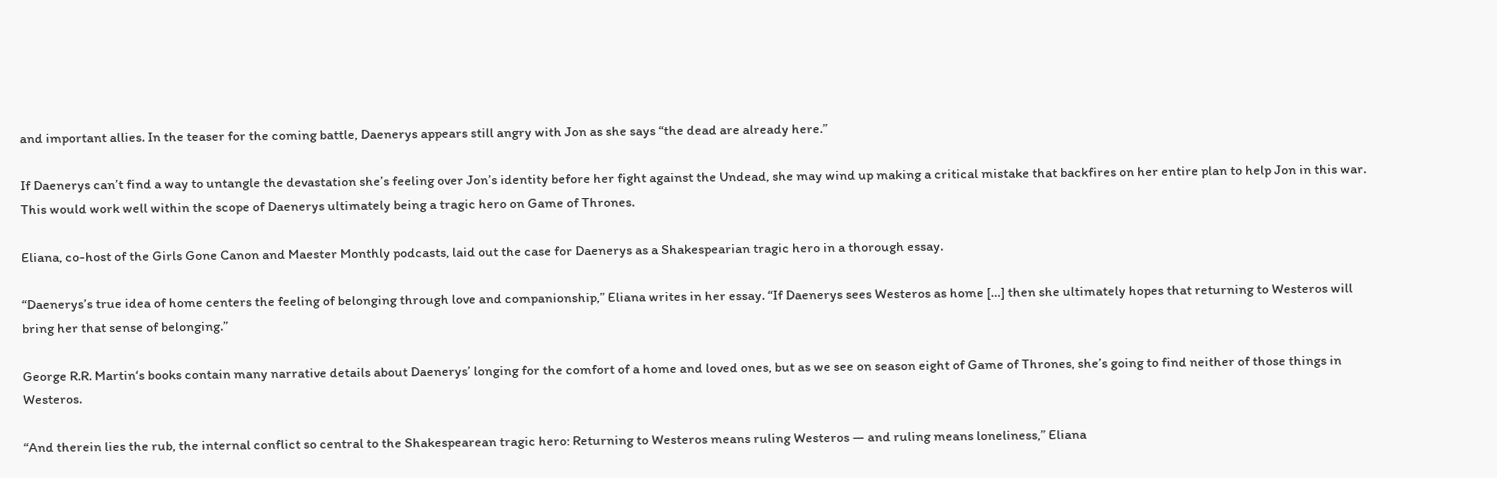and important allies. In the teaser for the coming battle, Daenerys appears still angry with Jon as she says “the dead are already here.”

If Daenerys can’t find a way to untangle the devastation she’s feeling over Jon’s identity before her fight against the Undead, she may wind up making a critical mistake that backfires on her entire plan to help Jon in this war. This would work well within the scope of Daenerys ultimately being a tragic hero on Game of Thrones.

Eliana, co-host of the Girls Gone Canon and Maester Monthly podcasts, laid out the case for Daenerys as a Shakespearian tragic hero in a thorough essay.

“Daenerys’s true idea of home centers the feeling of belonging through love and companionship,” Eliana writes in her essay. “If Daenerys sees Westeros as home […] then she ultimately hopes that returning to Westeros will bring her that sense of belonging.”

George R.R. Martin‘s books contain many narrative details about Daenerys’ longing for the comfort of a home and loved ones, but as we see on season eight of Game of Thrones, she’s going to find neither of those things in Westeros.

“And therein lies the rub, the internal conflict so central to the Shakespearean tragic hero: Returning to Westeros means ruling Westeros — and ruling means loneliness,” Eliana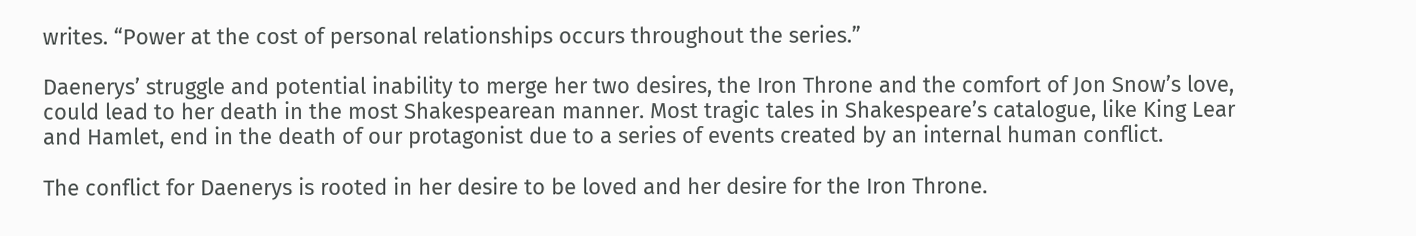writes. “Power at the cost of personal relationships occurs throughout the series.”

Daenerys’ struggle and potential inability to merge her two desires, the Iron Throne and the comfort of Jon Snow’s love, could lead to her death in the most Shakespearean manner. Most tragic tales in Shakespeare’s catalogue, like King Lear and Hamlet, end in the death of our protagonist due to a series of events created by an internal human conflict.

The conflict for Daenerys is rooted in her desire to be loved and her desire for the Iron Throne.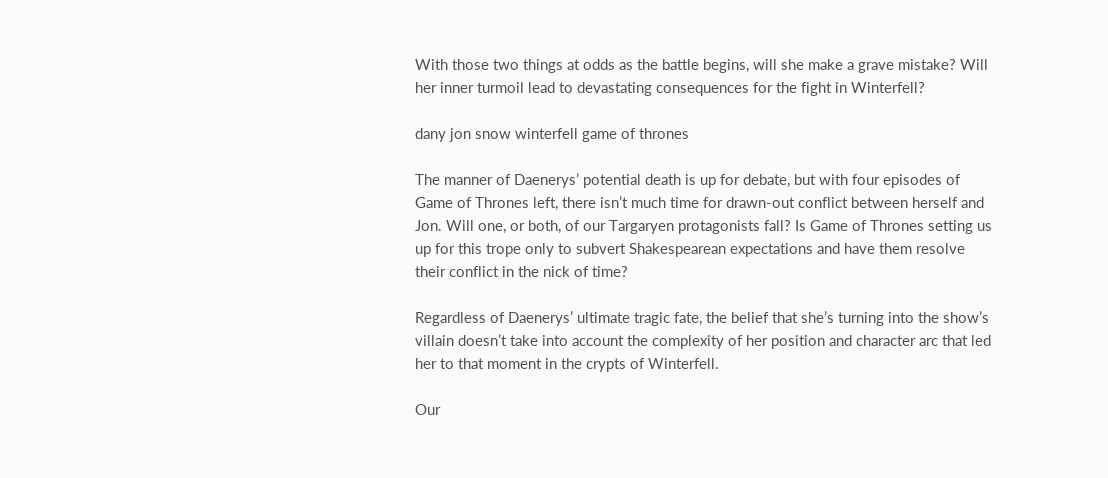With those two things at odds as the battle begins, will she make a grave mistake? Will her inner turmoil lead to devastating consequences for the fight in Winterfell?

dany jon snow winterfell game of thrones

The manner of Daenerys’ potential death is up for debate, but with four episodes of Game of Thrones left, there isn’t much time for drawn-out conflict between herself and Jon. Will one, or both, of our Targaryen protagonists fall? Is Game of Thrones setting us up for this trope only to subvert Shakespearean expectations and have them resolve their conflict in the nick of time?

Regardless of Daenerys’ ultimate tragic fate, the belief that she’s turning into the show’s villain doesn’t take into account the complexity of her position and character arc that led her to that moment in the crypts of Winterfell.

Our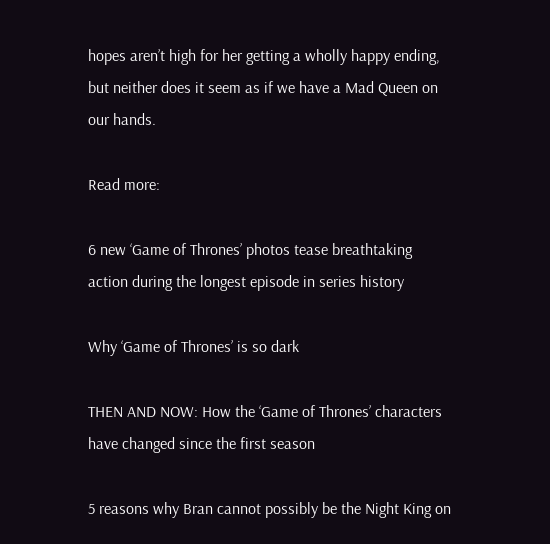hopes aren’t high for her getting a wholly happy ending, but neither does it seem as if we have a Mad Queen on our hands.

Read more:

6 new ‘Game of Thrones’ photos tease breathtaking action during the longest episode in series history

Why ‘Game of Thrones’ is so dark

THEN AND NOW: How the ‘Game of Thrones’ characters have changed since the first season

5 reasons why Bran cannot possibly be the Night King on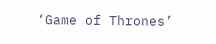‘Game of Thrones’